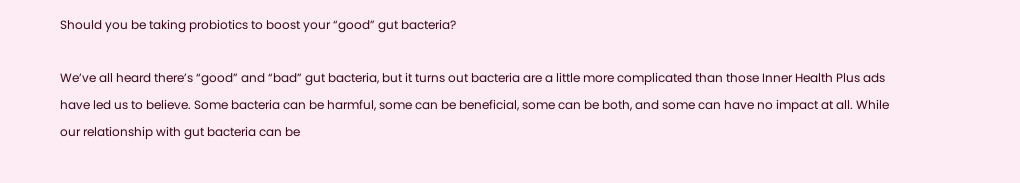Should you be taking probiotics to boost your “good” gut bacteria?

We’ve all heard there’s “good” and “bad” gut bacteria, but it turns out bacteria are a little more complicated than those Inner Health Plus ads have led us to believe. Some bacteria can be harmful, some can be beneficial, some can be both, and some can have no impact at all. While our relationship with gut bacteria can be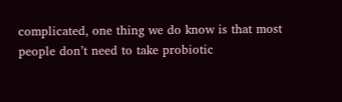complicated, one thing we do know is that most people don’t need to take probiotic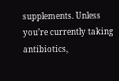supplements. Unless you’re currently taking antibiotics,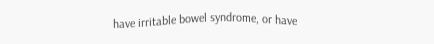have irritable bowel syndrome, or have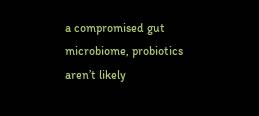a compromised gut microbiome, probiotics aren’t likely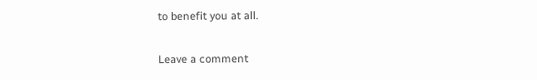to benefit you at all.

Leave a comment